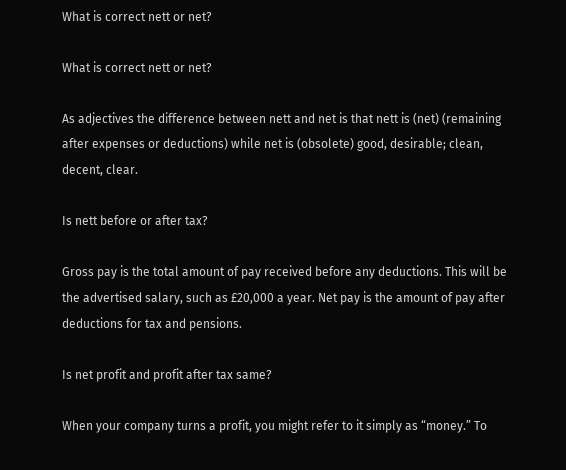What is correct nett or net?

What is correct nett or net?

As adjectives the difference between nett and net is that nett is (net) (remaining after expenses or deductions) while net is (obsolete) good, desirable; clean, decent, clear.

Is nett before or after tax?

Gross pay is the total amount of pay received before any deductions. This will be the advertised salary, such as £20,000 a year. Net pay is the amount of pay after deductions for tax and pensions.

Is net profit and profit after tax same?

When your company turns a profit, you might refer to it simply as “money.” To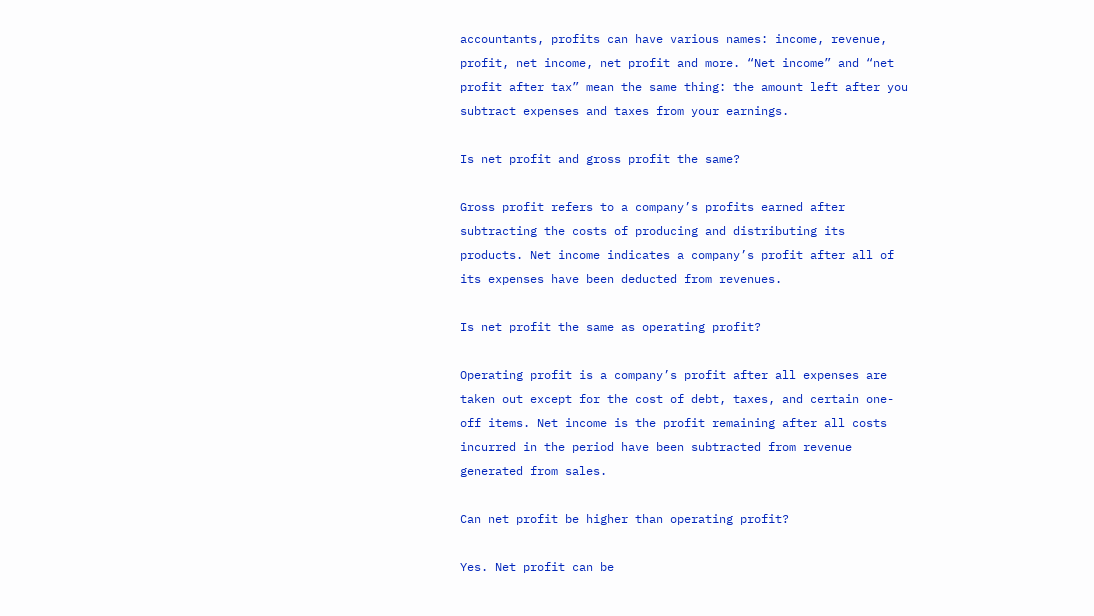accountants, profits can have various names: income, revenue, profit, net income, net profit and more. “Net income” and “net profit after tax” mean the same thing: the amount left after you subtract expenses and taxes from your earnings.

Is net profit and gross profit the same?

Gross profit refers to a company’s profits earned after subtracting the costs of producing and distributing its products. Net income indicates a company’s profit after all of its expenses have been deducted from revenues.

Is net profit the same as operating profit?

Operating profit is a company’s profit after all expenses are taken out except for the cost of debt, taxes, and certain one-off items. Net income is the profit remaining after all costs incurred in the period have been subtracted from revenue generated from sales.

Can net profit be higher than operating profit?

Yes. Net profit can be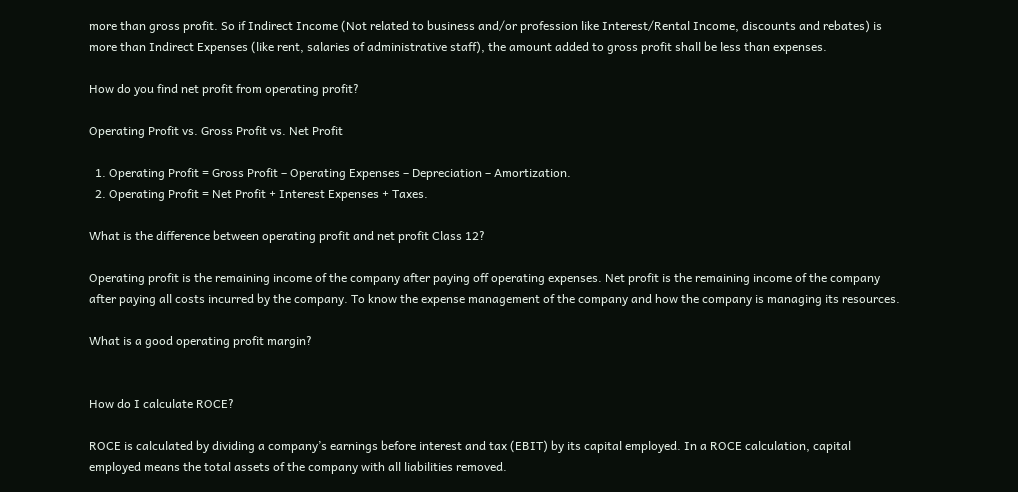more than gross profit. So if Indirect Income (Not related to business and/or profession like Interest/Rental Income, discounts and rebates) is more than Indirect Expenses (like rent, salaries of administrative staff), the amount added to gross profit shall be less than expenses.

How do you find net profit from operating profit?

Operating Profit vs. Gross Profit vs. Net Profit

  1. Operating Profit = Gross Profit – Operating Expenses – Depreciation – Amortization.
  2. Operating Profit = Net Profit + Interest Expenses + Taxes.

What is the difference between operating profit and net profit Class 12?

Operating profit is the remaining income of the company after paying off operating expenses. Net profit is the remaining income of the company after paying all costs incurred by the company. To know the expense management of the company and how the company is managing its resources.

What is a good operating profit margin?


How do I calculate ROCE?

ROCE is calculated by dividing a company’s earnings before interest and tax (EBIT) by its capital employed. In a ROCE calculation, capital employed means the total assets of the company with all liabilities removed.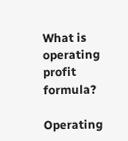What is operating profit formula?

Operating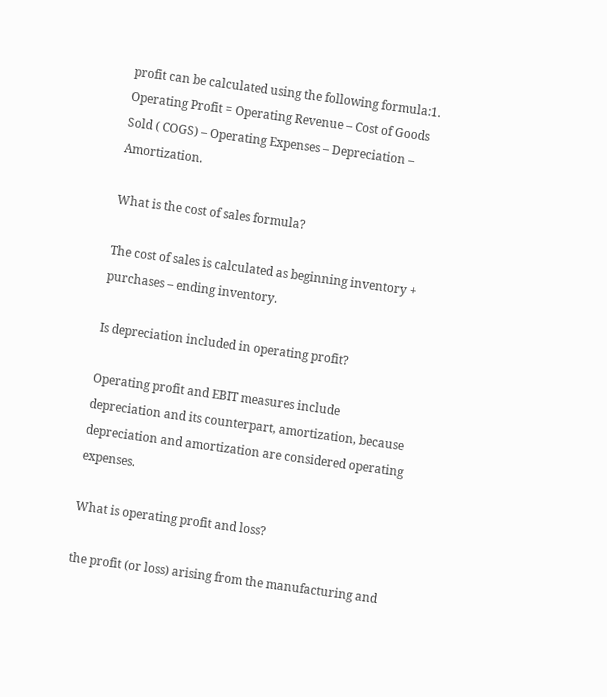profit can be calculated using the following formula:1. Operating Profit = Operating Revenue – Cost of Goods Sold ( COGS) – Operating Expenses – Depreciation – Amortization.

What is the cost of sales formula?

The cost of sales is calculated as beginning inventory + purchases – ending inventory.

Is depreciation included in operating profit?

Operating profit and EBIT measures include depreciation and its counterpart, amortization, because depreciation and amortization are considered operating expenses.

What is operating profit and loss?

the profit (or loss) arising from the manufacturing and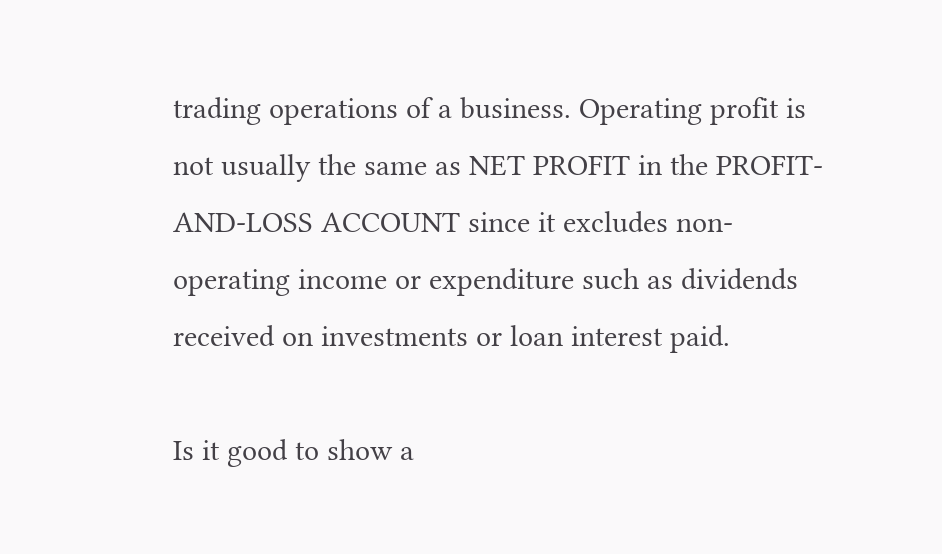trading operations of a business. Operating profit is not usually the same as NET PROFIT in the PROFIT-AND-LOSS ACCOUNT since it excludes non-operating income or expenditure such as dividends received on investments or loan interest paid.

Is it good to show a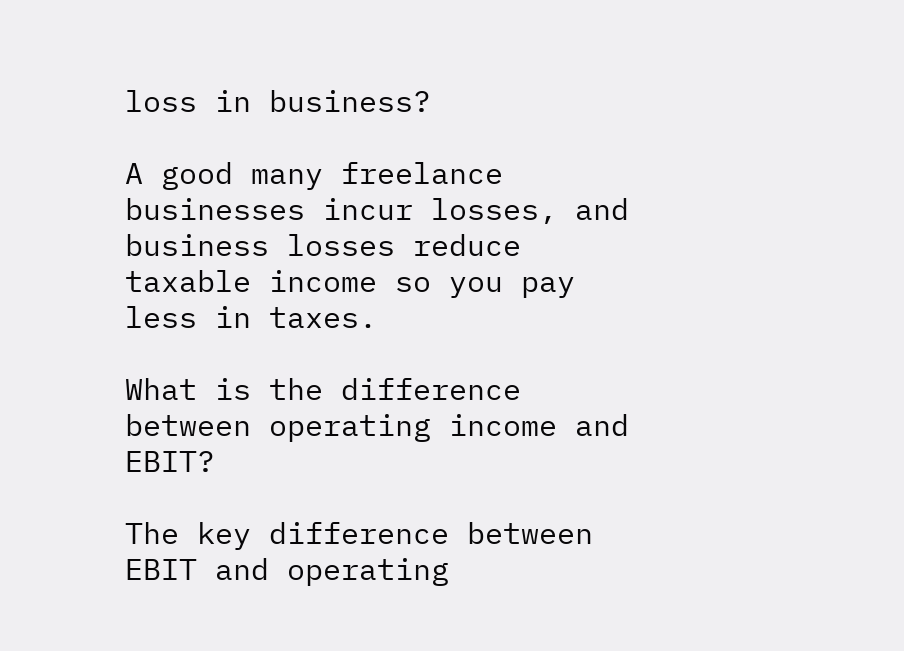loss in business?

A good many freelance businesses incur losses, and business losses reduce taxable income so you pay less in taxes.

What is the difference between operating income and EBIT?

The key difference between EBIT and operating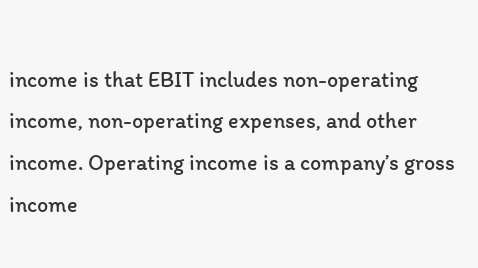income is that EBIT includes non-operating income, non-operating expenses, and other income. Operating income is a company’s gross income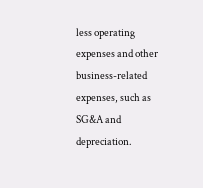less operating expenses and other business-related expenses, such as SG&A and depreciation.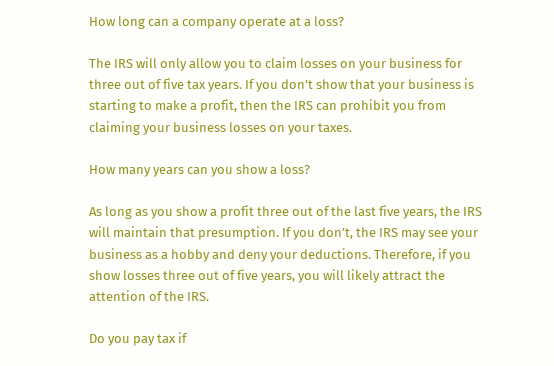How long can a company operate at a loss?

The IRS will only allow you to claim losses on your business for three out of five tax years. If you don’t show that your business is starting to make a profit, then the IRS can prohibit you from claiming your business losses on your taxes.

How many years can you show a loss?

As long as you show a profit three out of the last five years, the IRS will maintain that presumption. If you don’t, the IRS may see your business as a hobby and deny your deductions. Therefore, if you show losses three out of five years, you will likely attract the attention of the IRS.

Do you pay tax if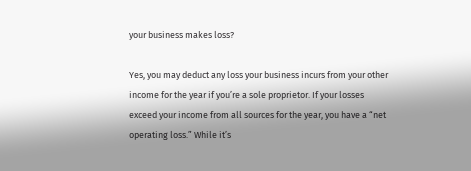your business makes loss?

Yes, you may deduct any loss your business incurs from your other income for the year if you’re a sole proprietor. If your losses exceed your income from all sources for the year, you have a “net operating loss.” While it’s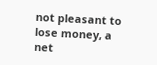not pleasant to lose money, a net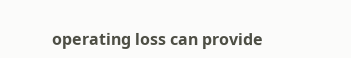operating loss can provide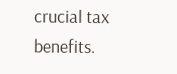crucial tax benefits.